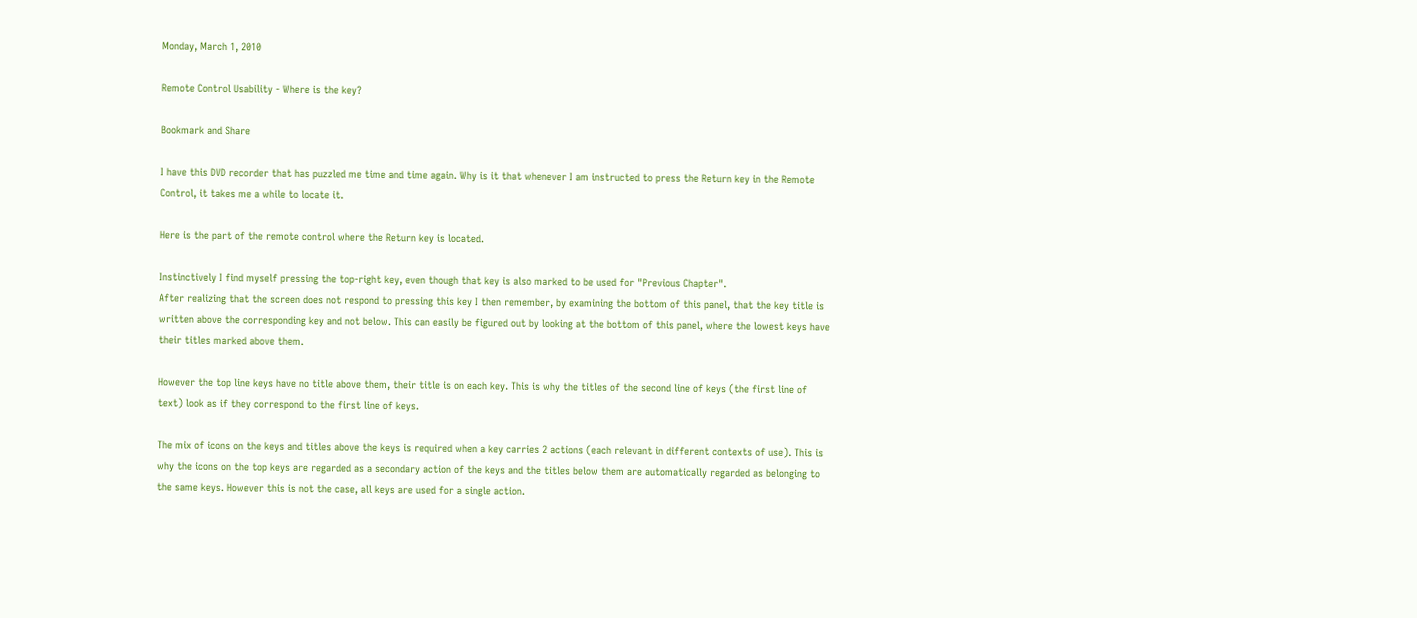Monday, March 1, 2010

Remote Control Usability - Where is the key?

Bookmark and Share

I have this DVD recorder that has puzzled me time and time again. Why is it that whenever I am instructed to press the Return key in the Remote Control, it takes me a while to locate it.

Here is the part of the remote control where the Return key is located.

Instinctively I find myself pressing the top-right key, even though that key is also marked to be used for "Previous Chapter".
After realizing that the screen does not respond to pressing this key I then remember, by examining the bottom of this panel, that the key title is written above the corresponding key and not below. This can easily be figured out by looking at the bottom of this panel, where the lowest keys have their titles marked above them.

However the top line keys have no title above them, their title is on each key. This is why the titles of the second line of keys (the first line of text) look as if they correspond to the first line of keys.

The mix of icons on the keys and titles above the keys is required when a key carries 2 actions (each relevant in different contexts of use). This is why the icons on the top keys are regarded as a secondary action of the keys and the titles below them are automatically regarded as belonging to the same keys. However this is not the case, all keys are used for a single action.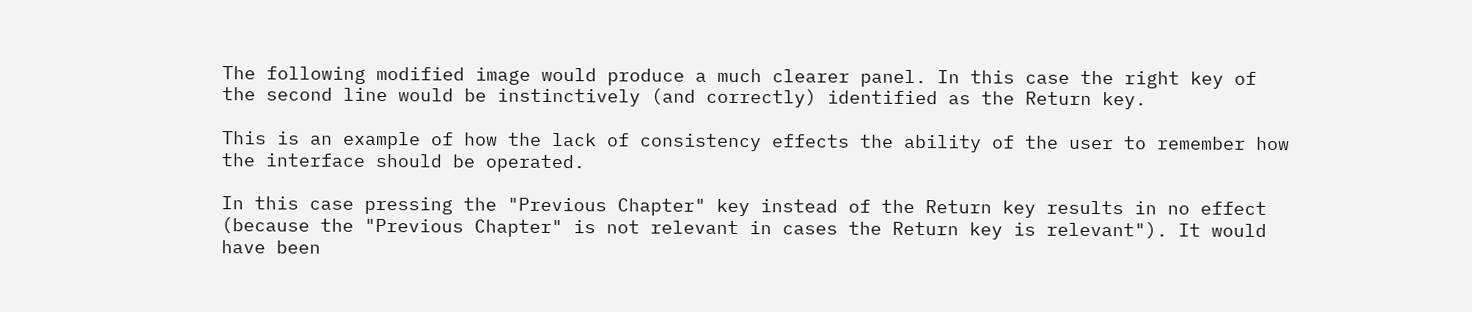The following modified image would produce a much clearer panel. In this case the right key of the second line would be instinctively (and correctly) identified as the Return key.

This is an example of how the lack of consistency effects the ability of the user to remember how the interface should be operated.

In this case pressing the "Previous Chapter" key instead of the Return key results in no effect (because the "Previous Chapter" is not relevant in cases the Return key is relevant"). It would have been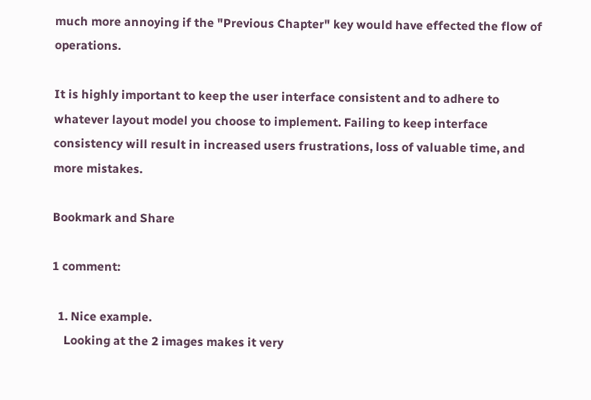much more annoying if the "Previous Chapter" key would have effected the flow of operations.

It is highly important to keep the user interface consistent and to adhere to whatever layout model you choose to implement. Failing to keep interface consistency will result in increased users frustrations, loss of valuable time, and more mistakes.

Bookmark and Share

1 comment:

  1. Nice example.
    Looking at the 2 images makes it very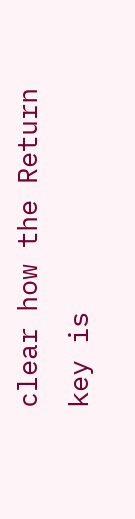clear how the Return key is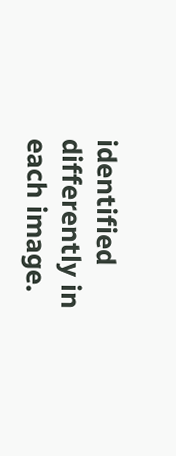identified differently in each image.